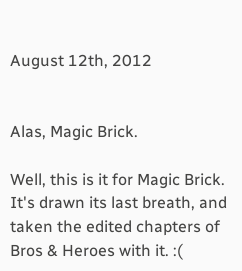August 12th, 2012


Alas, Magic Brick.

Well, this is it for Magic Brick. It's drawn its last breath, and taken the edited chapters of Bros & Heroes with it. :(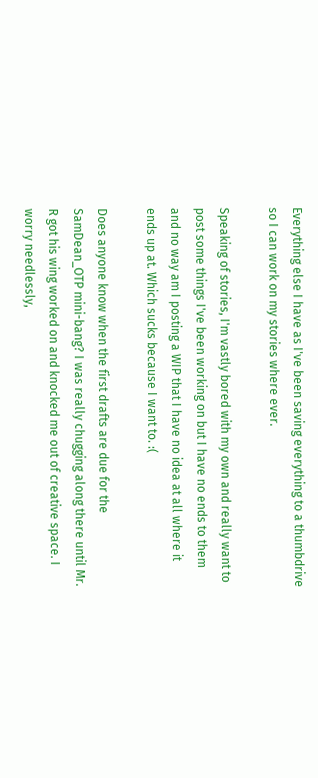Everything else I have as I've been saving everything to a thumbdrive so I can work on my stories where ever.

Speaking of stories, I'm vastly bored with my own and really want to post some things I've been working on but I have no ends to them and no way am I posting a WIP that I have no idea at all where it ends up at. Which sucks because I want to. :(

Does anyone know when the first drafts are due for the SamDean_OTP mini-bang? I was really chugging along there until Mr. R got his wing worked on and knocked me out of creative space. I worry needlessly,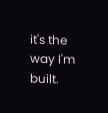it's the way I'm built.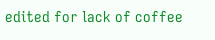edited for lack of coffee